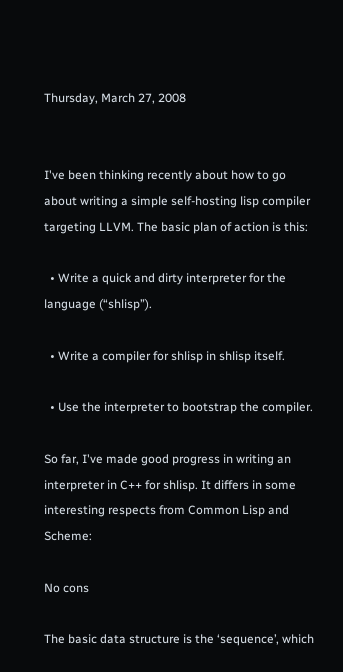Thursday, March 27, 2008


I've been thinking recently about how to go about writing a simple self-hosting lisp compiler targeting LLVM. The basic plan of action is this:

  • Write a quick and dirty interpreter for the language (“shlisp”).

  • Write a compiler for shlisp in shlisp itself.

  • Use the interpreter to bootstrap the compiler.

So far, I've made good progress in writing an interpreter in C++ for shlisp. It differs in some interesting respects from Common Lisp and Scheme:

No cons

The basic data structure is the ‘sequence’, which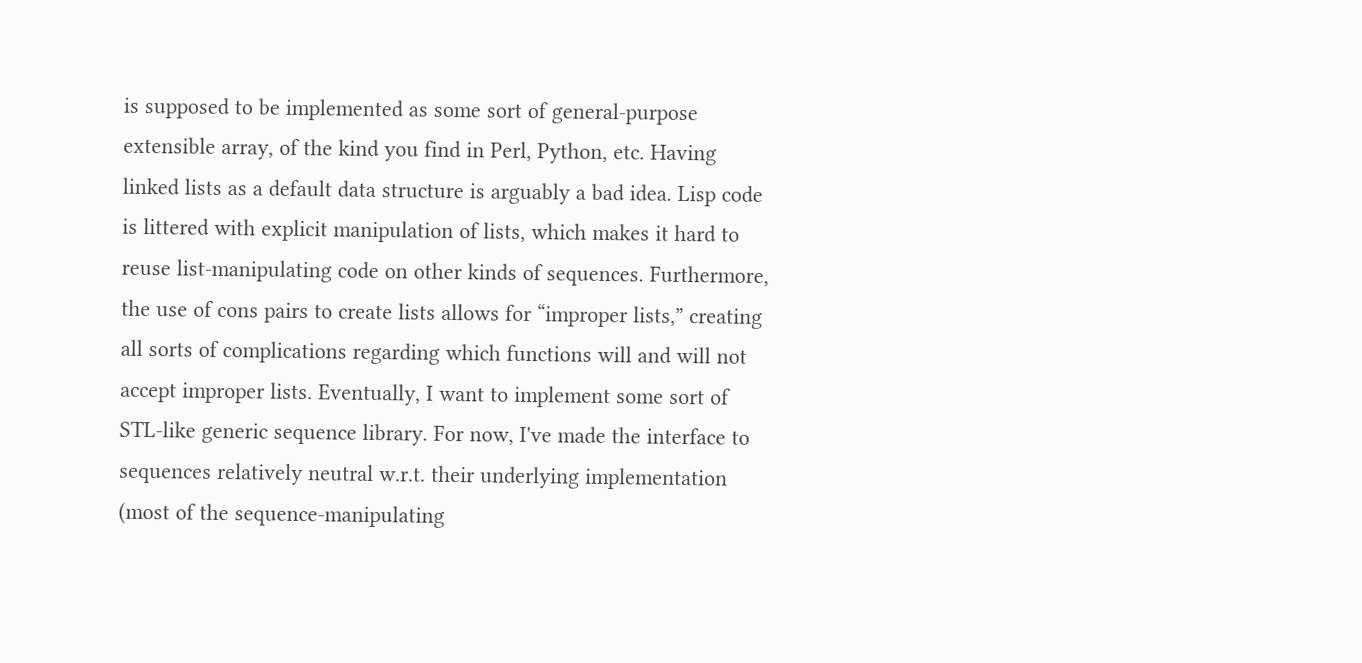is supposed to be implemented as some sort of general-purpose extensible array, of the kind you find in Perl, Python, etc. Having linked lists as a default data structure is arguably a bad idea. Lisp code is littered with explicit manipulation of lists, which makes it hard to reuse list-manipulating code on other kinds of sequences. Furthermore, the use of cons pairs to create lists allows for “improper lists,” creating all sorts of complications regarding which functions will and will not accept improper lists. Eventually, I want to implement some sort of STL-like generic sequence library. For now, I've made the interface to sequences relatively neutral w.r.t. their underlying implementation (most of the sequence-manipulating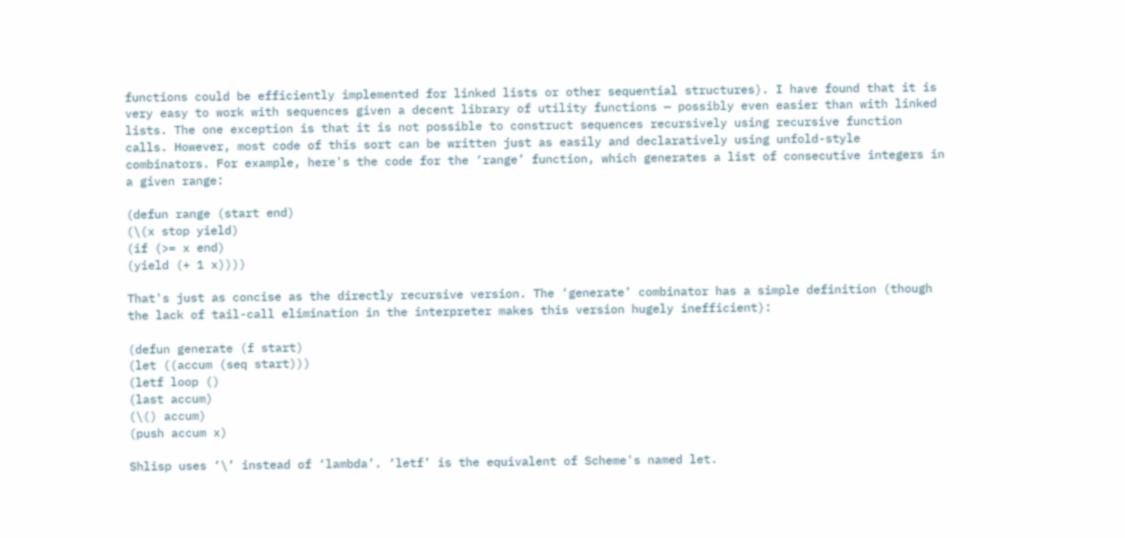functions could be efficiently implemented for linked lists or other sequential structures). I have found that it is very easy to work with sequences given a decent library of utility functions — possibly even easier than with linked lists. The one exception is that it is not possible to construct sequences recursively using recursive function calls. However, most code of this sort can be written just as easily and declaratively using unfold-style combinators. For example, here's the code for the ‘range’ function, which generates a list of consecutive integers in a given range:

(defun range (start end)
(\(x stop yield)
(if (>= x end)
(yield (+ 1 x))))

That's just as concise as the directly recursive version. The ‘generate’ combinator has a simple definition (though the lack of tail-call elimination in the interpreter makes this version hugely inefficient):

(defun generate (f start)
(let ((accum (seq start)))
(letf loop ()
(last accum)
(\() accum)
(push accum x)

Shlisp uses ‘\’ instead of ‘lambda’. ‘letf’ is the equivalent of Scheme's named let.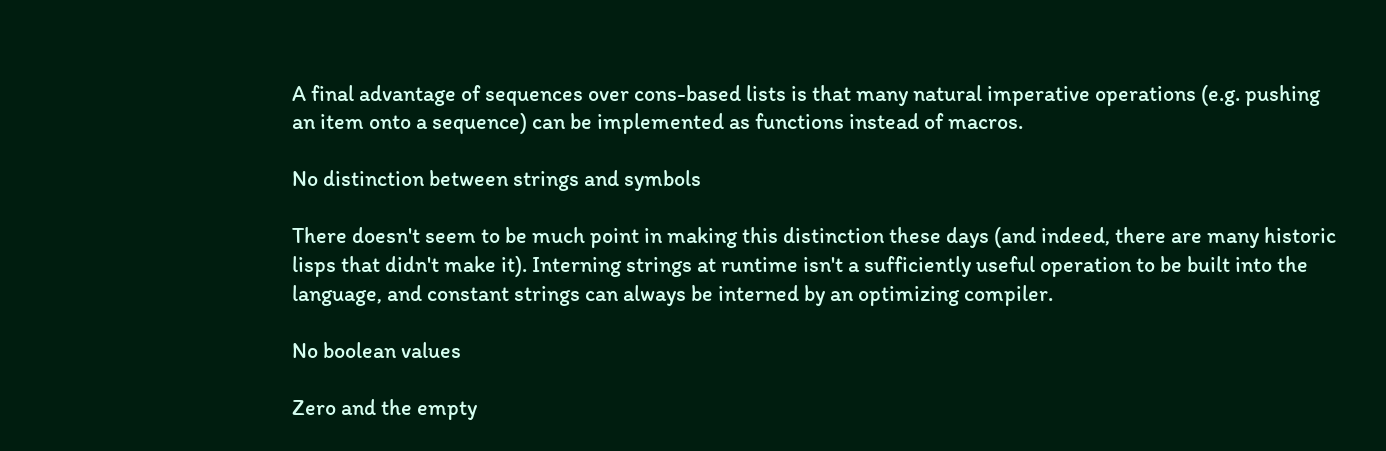A final advantage of sequences over cons-based lists is that many natural imperative operations (e.g. pushing an item onto a sequence) can be implemented as functions instead of macros.

No distinction between strings and symbols

There doesn't seem to be much point in making this distinction these days (and indeed, there are many historic lisps that didn't make it). Interning strings at runtime isn't a sufficiently useful operation to be built into the language, and constant strings can always be interned by an optimizing compiler.

No boolean values

Zero and the empty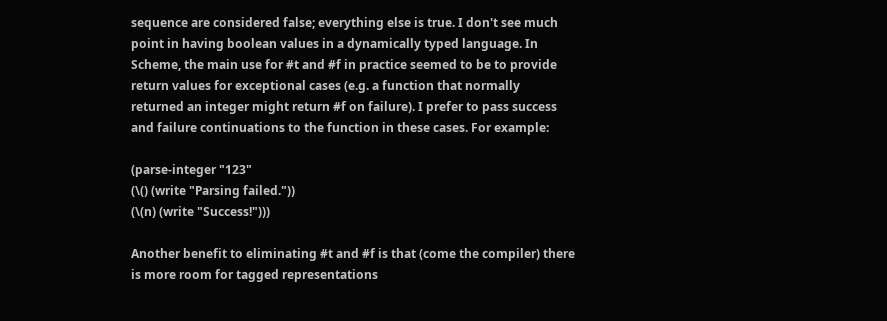sequence are considered false; everything else is true. I don't see much point in having boolean values in a dynamically typed language. In Scheme, the main use for #t and #f in practice seemed to be to provide return values for exceptional cases (e.g. a function that normally returned an integer might return #f on failure). I prefer to pass success and failure continuations to the function in these cases. For example:

(parse-integer "123"
(\() (write "Parsing failed."))
(\(n) (write "Success!")))

Another benefit to eliminating #t and #f is that (come the compiler) there is more room for tagged representations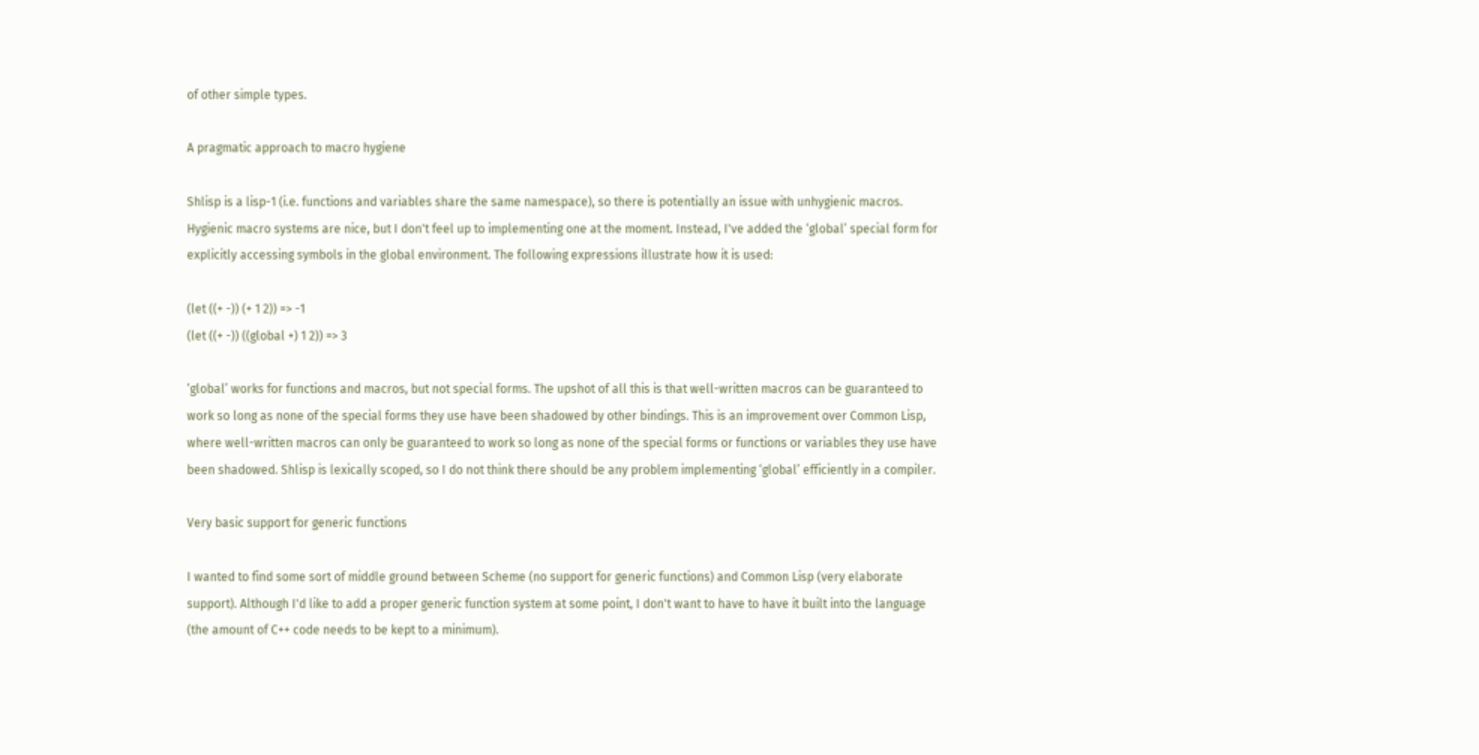of other simple types.

A pragmatic approach to macro hygiene

Shlisp is a lisp-1 (i.e. functions and variables share the same namespace), so there is potentially an issue with unhygienic macros. Hygienic macro systems are nice, but I don't feel up to implementing one at the moment. Instead, I've added the ‘global’ special form for explicitly accessing symbols in the global environment. The following expressions illustrate how it is used:

(let ((+ -)) (+ 1 2)) => -1
(let ((+ -)) ((global +) 1 2)) => 3

‘global’ works for functions and macros, but not special forms. The upshot of all this is that well-written macros can be guaranteed to work so long as none of the special forms they use have been shadowed by other bindings. This is an improvement over Common Lisp, where well-written macros can only be guaranteed to work so long as none of the special forms or functions or variables they use have been shadowed. Shlisp is lexically scoped, so I do not think there should be any problem implementing ‘global’ efficiently in a compiler.

Very basic support for generic functions

I wanted to find some sort of middle ground between Scheme (no support for generic functions) and Common Lisp (very elaborate support). Although I'd like to add a proper generic function system at some point, I don't want to have to have it built into the language (the amount of C++ code needs to be kept to a minimum).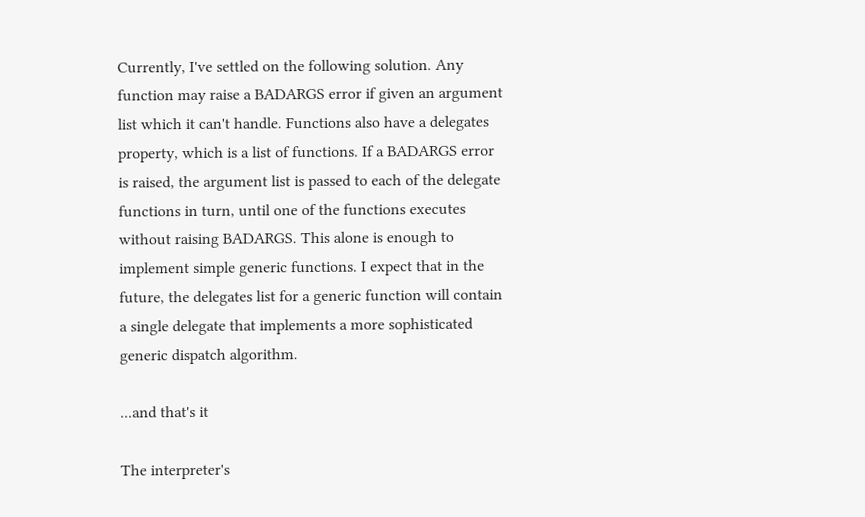Currently, I've settled on the following solution. Any function may raise a BADARGS error if given an argument list which it can't handle. Functions also have a delegates property, which is a list of functions. If a BADARGS error is raised, the argument list is passed to each of the delegate functions in turn, until one of the functions executes without raising BADARGS. This alone is enough to implement simple generic functions. I expect that in the future, the delegates list for a generic function will contain a single delegate that implements a more sophisticated generic dispatch algorithm.

...and that's it

The interpreter's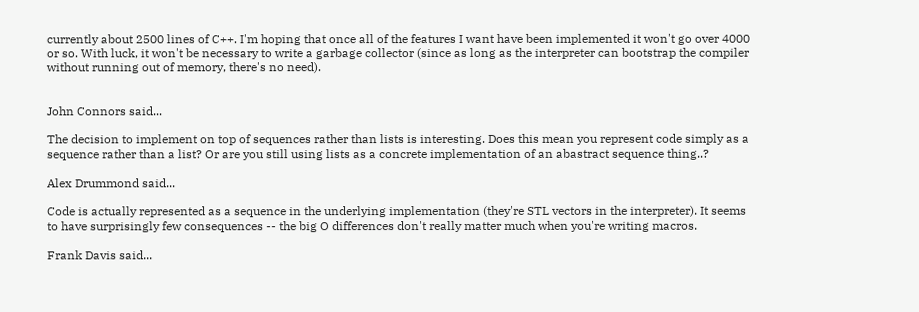currently about 2500 lines of C++. I'm hoping that once all of the features I want have been implemented it won't go over 4000 or so. With luck, it won't be necessary to write a garbage collector (since as long as the interpreter can bootstrap the compiler without running out of memory, there's no need).


John Connors said...

The decision to implement on top of sequences rather than lists is interesting. Does this mean you represent code simply as a sequence rather than a list? Or are you still using lists as a concrete implementation of an abastract sequence thing..?

Alex Drummond said...

Code is actually represented as a sequence in the underlying implementation (they're STL vectors in the interpreter). It seems to have surprisingly few consequences -- the big O differences don't really matter much when you're writing macros.

Frank Davis said...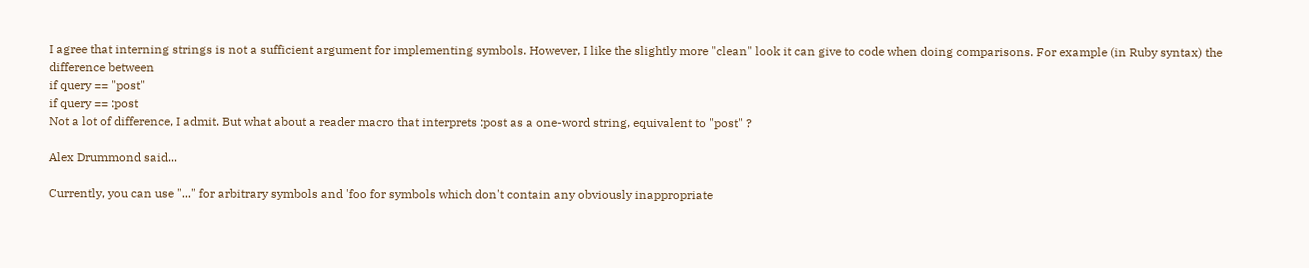I agree that interning strings is not a sufficient argument for implementing symbols. However, I like the slightly more "clean" look it can give to code when doing comparisons. For example (in Ruby syntax) the difference between
if query == "post"
if query == :post
Not a lot of difference, I admit. But what about a reader macro that interprets :post as a one-word string, equivalent to "post" ?

Alex Drummond said...

Currently, you can use "..." for arbitrary symbols and 'foo for symbols which don't contain any obviously inappropriate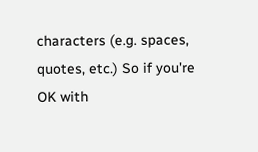characters (e.g. spaces, quotes, etc.) So if you're OK with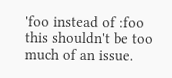'foo instead of :foo this shouldn't be too much of an issue.